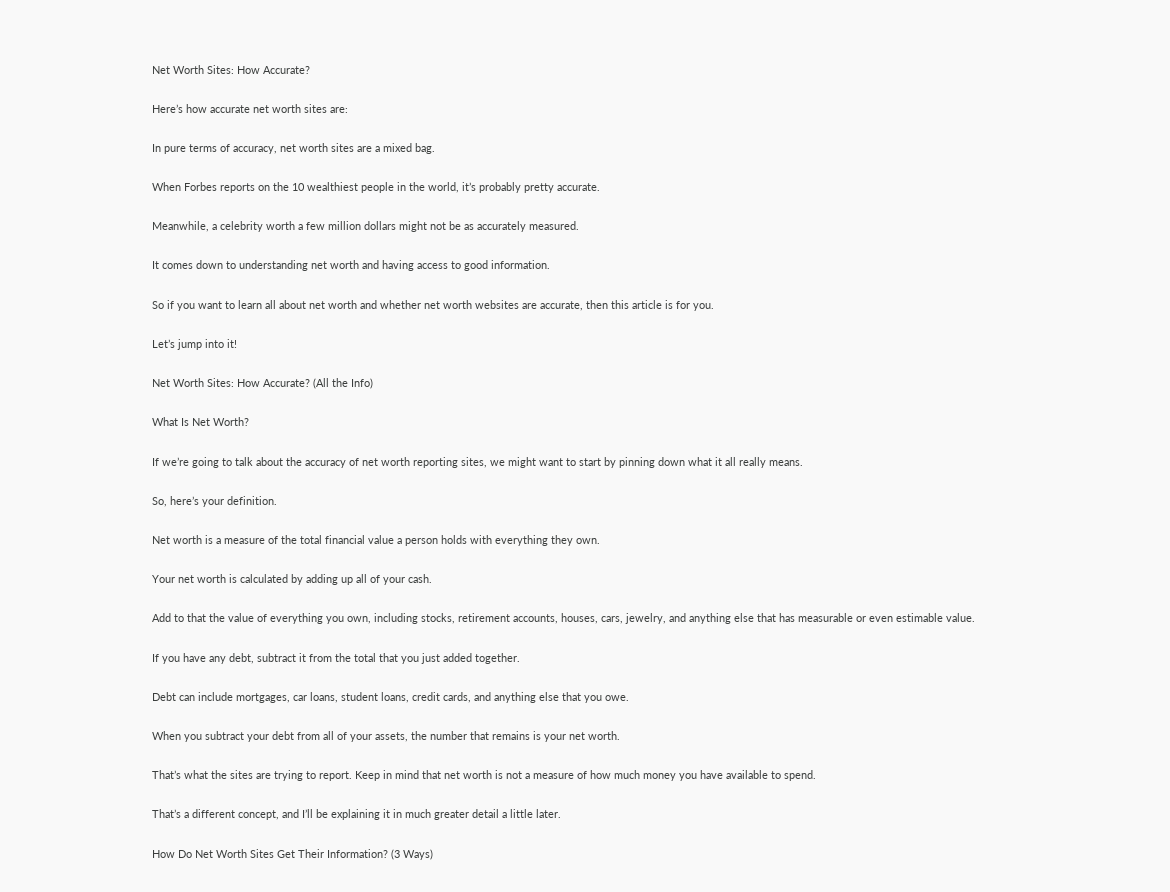Net Worth Sites: How Accurate?

Here’s how accurate net worth sites are:

In pure terms of accuracy, net worth sites are a mixed bag.

When Forbes reports on the 10 wealthiest people in the world, it’s probably pretty accurate.

Meanwhile, a celebrity worth a few million dollars might not be as accurately measured.

It comes down to understanding net worth and having access to good information.

So if you want to learn all about net worth and whether net worth websites are accurate, then this article is for you.

Let’s jump into it!

Net Worth Sites: How Accurate? (All the Info)

What Is Net Worth?

If we’re going to talk about the accuracy of net worth reporting sites, we might want to start by pinning down what it all really means.

So, here’s your definition.

Net worth is a measure of the total financial value a person holds with everything they own.

Your net worth is calculated by adding up all of your cash.

Add to that the value of everything you own, including stocks, retirement accounts, houses, cars, jewelry, and anything else that has measurable or even estimable value.

If you have any debt, subtract it from the total that you just added together.

Debt can include mortgages, car loans, student loans, credit cards, and anything else that you owe.

When you subtract your debt from all of your assets, the number that remains is your net worth.

That’s what the sites are trying to report. Keep in mind that net worth is not a measure of how much money you have available to spend.

That’s a different concept, and I’ll be explaining it in much greater detail a little later.

How Do Net Worth Sites Get Their Information? (3 Ways)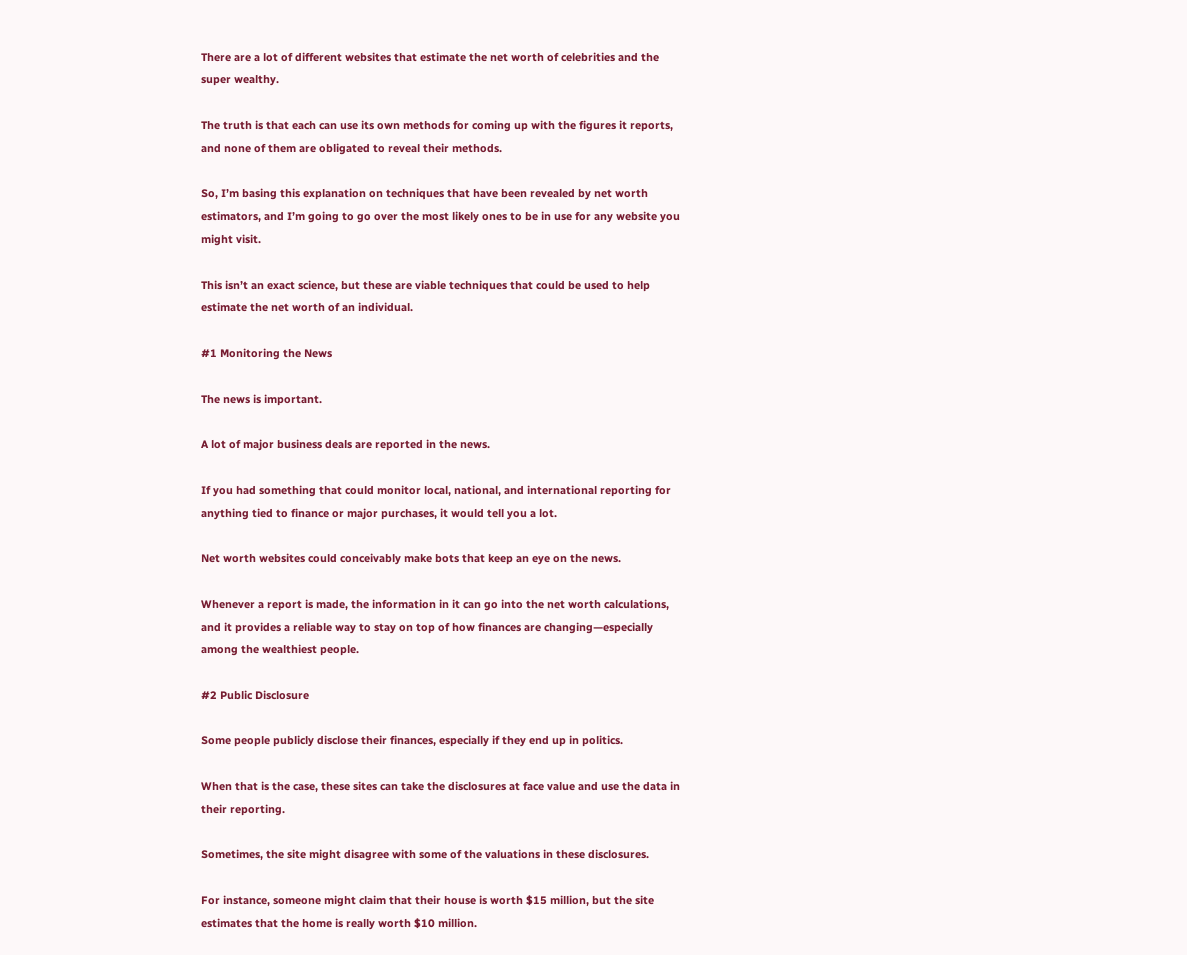There are a lot of different websites that estimate the net worth of celebrities and the super wealthy.

The truth is that each can use its own methods for coming up with the figures it reports, and none of them are obligated to reveal their methods.

So, I’m basing this explanation on techniques that have been revealed by net worth estimators, and I’m going to go over the most likely ones to be in use for any website you might visit.

This isn’t an exact science, but these are viable techniques that could be used to help estimate the net worth of an individual.

#1 Monitoring the News

The news is important.

A lot of major business deals are reported in the news.

If you had something that could monitor local, national, and international reporting for anything tied to finance or major purchases, it would tell you a lot.

Net worth websites could conceivably make bots that keep an eye on the news.

Whenever a report is made, the information in it can go into the net worth calculations, and it provides a reliable way to stay on top of how finances are changing—especially among the wealthiest people.

#2 Public Disclosure

Some people publicly disclose their finances, especially if they end up in politics.

When that is the case, these sites can take the disclosures at face value and use the data in their reporting.

Sometimes, the site might disagree with some of the valuations in these disclosures.

For instance, someone might claim that their house is worth $15 million, but the site estimates that the home is really worth $10 million.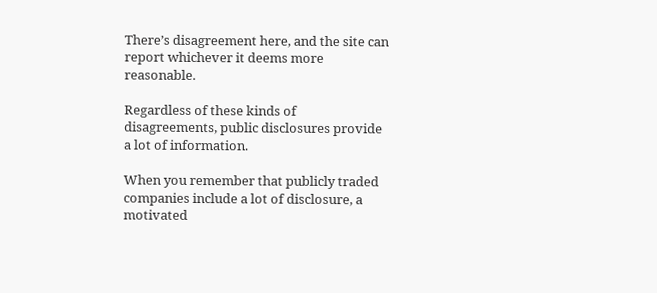There’s disagreement here, and the site can report whichever it deems more reasonable.

Regardless of these kinds of disagreements, public disclosures provide a lot of information.

When you remember that publicly traded companies include a lot of disclosure, a motivated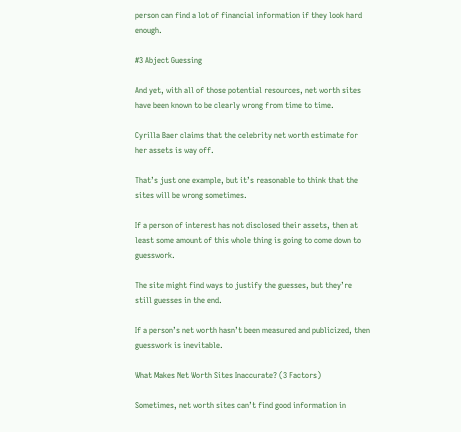person can find a lot of financial information if they look hard enough.

#3 Abject Guessing

And yet, with all of those potential resources, net worth sites have been known to be clearly wrong from time to time.

Cyrilla Baer claims that the celebrity net worth estimate for her assets is way off.

That’s just one example, but it’s reasonable to think that the sites will be wrong sometimes.

If a person of interest has not disclosed their assets, then at least some amount of this whole thing is going to come down to guesswork.

The site might find ways to justify the guesses, but they’re still guesses in the end.

If a person’s net worth hasn’t been measured and publicized, then guesswork is inevitable.

What Makes Net Worth Sites Inaccurate? (3 Factors)

Sometimes, net worth sites can’t find good information in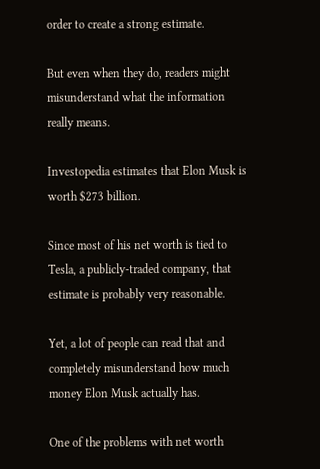order to create a strong estimate.

But even when they do, readers might misunderstand what the information really means.

Investopedia estimates that Elon Musk is worth $273 billion.

Since most of his net worth is tied to Tesla, a publicly-traded company, that estimate is probably very reasonable.

Yet, a lot of people can read that and completely misunderstand how much money Elon Musk actually has.

One of the problems with net worth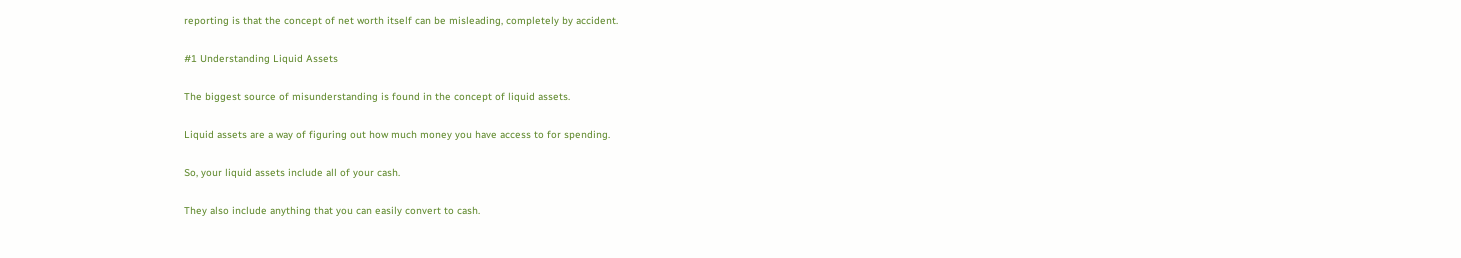reporting is that the concept of net worth itself can be misleading, completely by accident.

#1 Understanding Liquid Assets

The biggest source of misunderstanding is found in the concept of liquid assets.

Liquid assets are a way of figuring out how much money you have access to for spending.

So, your liquid assets include all of your cash.

They also include anything that you can easily convert to cash.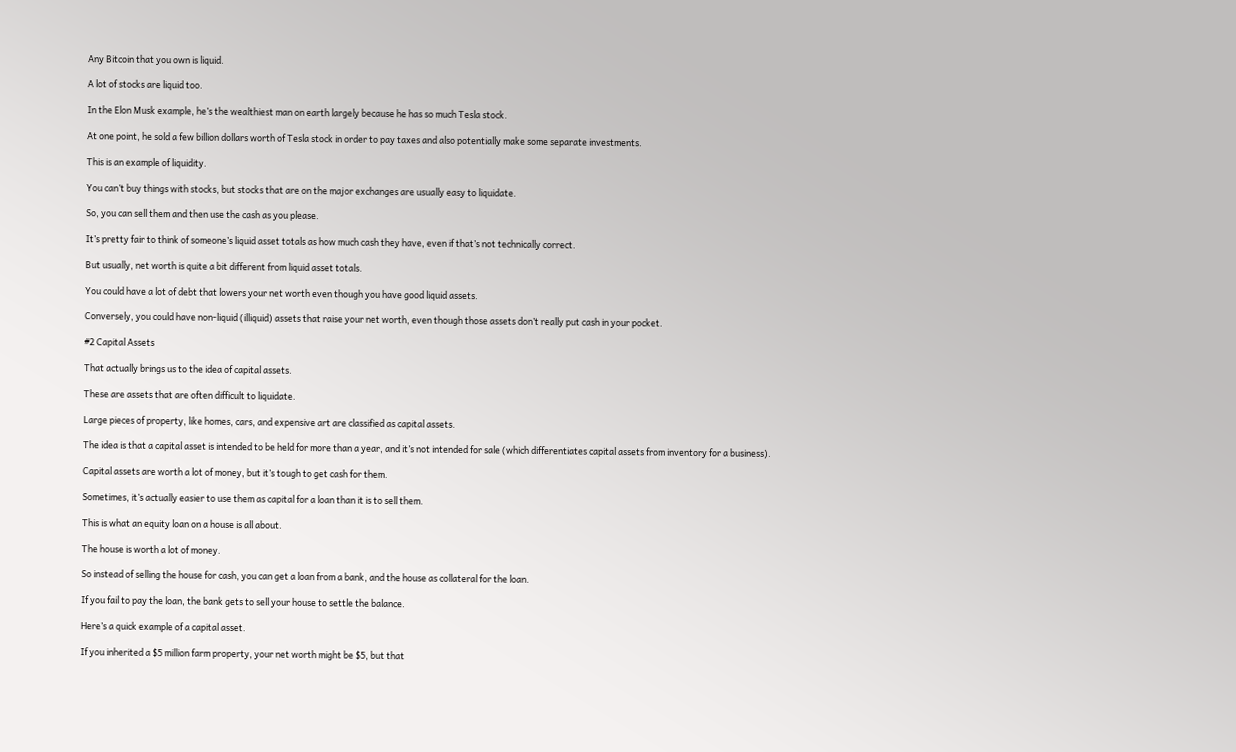Any Bitcoin that you own is liquid.

A lot of stocks are liquid too.

In the Elon Musk example, he’s the wealthiest man on earth largely because he has so much Tesla stock.

At one point, he sold a few billion dollars worth of Tesla stock in order to pay taxes and also potentially make some separate investments.

This is an example of liquidity.

You can’t buy things with stocks, but stocks that are on the major exchanges are usually easy to liquidate.

So, you can sell them and then use the cash as you please.

It’s pretty fair to think of someone’s liquid asset totals as how much cash they have, even if that’s not technically correct.

But usually, net worth is quite a bit different from liquid asset totals.

You could have a lot of debt that lowers your net worth even though you have good liquid assets.

Conversely, you could have non-liquid (illiquid) assets that raise your net worth, even though those assets don’t really put cash in your pocket.

#2 Capital Assets

That actually brings us to the idea of capital assets.

These are assets that are often difficult to liquidate.

Large pieces of property, like homes, cars, and expensive art are classified as capital assets.

The idea is that a capital asset is intended to be held for more than a year, and it’s not intended for sale (which differentiates capital assets from inventory for a business).

Capital assets are worth a lot of money, but it’s tough to get cash for them.

Sometimes, it’s actually easier to use them as capital for a loan than it is to sell them.

This is what an equity loan on a house is all about.

The house is worth a lot of money.

So instead of selling the house for cash, you can get a loan from a bank, and the house as collateral for the loan.

If you fail to pay the loan, the bank gets to sell your house to settle the balance.

Here’s a quick example of a capital asset.

If you inherited a $5 million farm property, your net worth might be $5, but that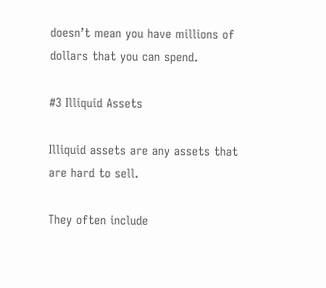doesn’t mean you have millions of dollars that you can spend.

#3 Illiquid Assets

Illiquid assets are any assets that are hard to sell.

They often include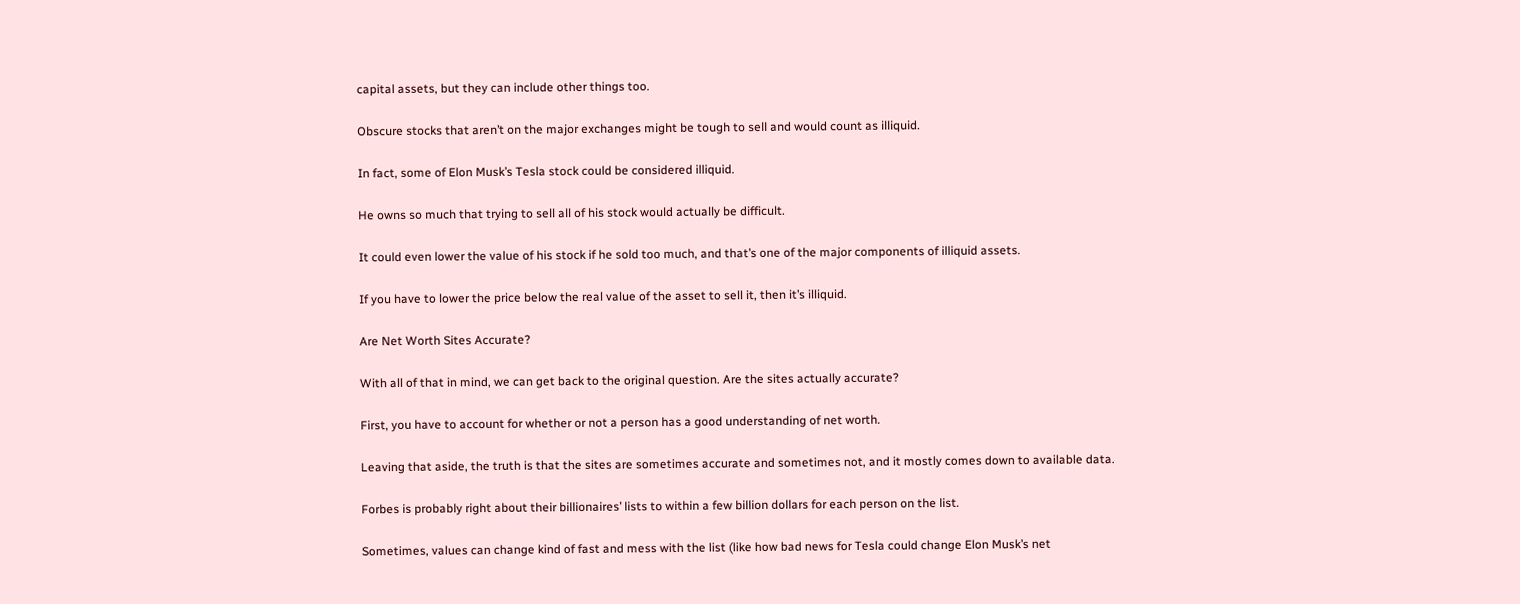capital assets, but they can include other things too.

Obscure stocks that aren’t on the major exchanges might be tough to sell and would count as illiquid.

In fact, some of Elon Musk’s Tesla stock could be considered illiquid.

He owns so much that trying to sell all of his stock would actually be difficult.

It could even lower the value of his stock if he sold too much, and that’s one of the major components of illiquid assets.

If you have to lower the price below the real value of the asset to sell it, then it’s illiquid.

Are Net Worth Sites Accurate?

With all of that in mind, we can get back to the original question. Are the sites actually accurate?

First, you have to account for whether or not a person has a good understanding of net worth.

Leaving that aside, the truth is that the sites are sometimes accurate and sometimes not, and it mostly comes down to available data.

Forbes is probably right about their billionaires’ lists to within a few billion dollars for each person on the list.

Sometimes, values can change kind of fast and mess with the list (like how bad news for Tesla could change Elon Musk’s net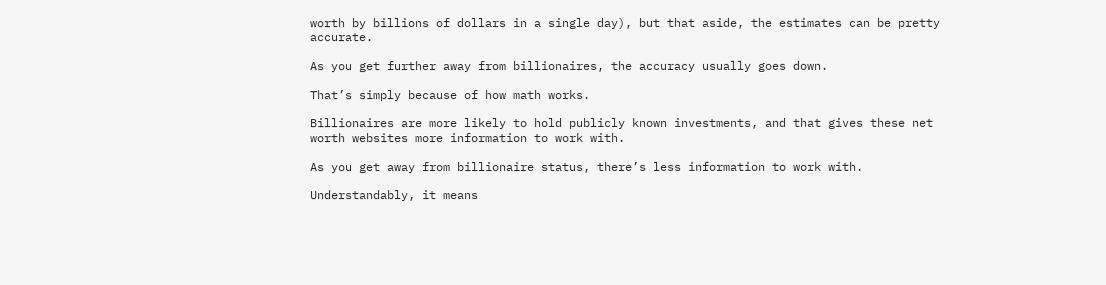worth by billions of dollars in a single day), but that aside, the estimates can be pretty accurate.

As you get further away from billionaires, the accuracy usually goes down.

That’s simply because of how math works.

Billionaires are more likely to hold publicly known investments, and that gives these net worth websites more information to work with.

As you get away from billionaire status, there’s less information to work with.

Understandably, it means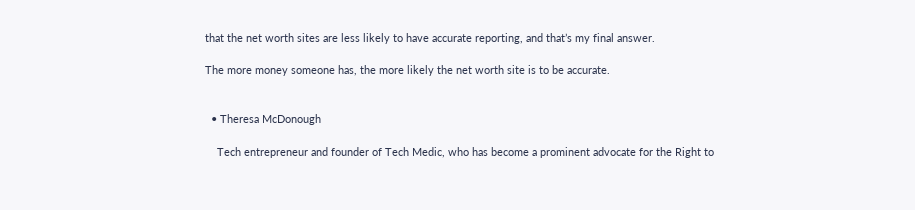that the net worth sites are less likely to have accurate reporting, and that’s my final answer.

The more money someone has, the more likely the net worth site is to be accurate.


  • Theresa McDonough

    Tech entrepreneur and founder of Tech Medic, who has become a prominent advocate for the Right to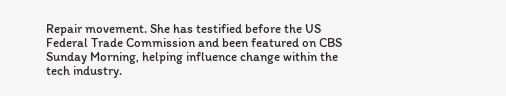Repair movement. She has testified before the US Federal Trade Commission and been featured on CBS Sunday Morning, helping influence change within the tech industry.